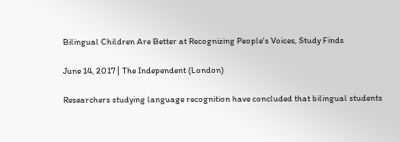Bilingual Children Are Better at Recognizing People's Voices, Study Finds

June 14, 2017 | The Independent (London)

Researchers studying language recognition have concluded that bilingual students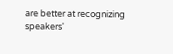are better at recognizing speakers'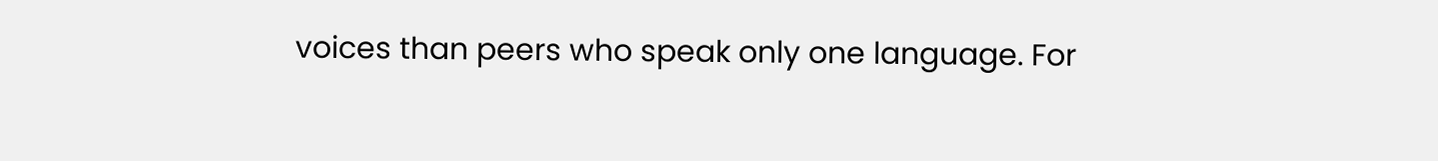voices than peers who speak only one language. For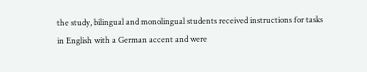the study, bilingual and monolingual students received instructions for tasks in English with a German accent and were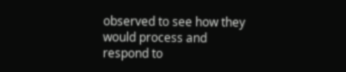observed to see how they would process and respond to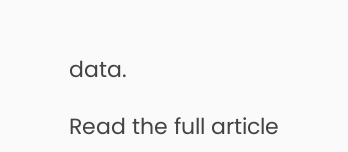data.

Read the full article